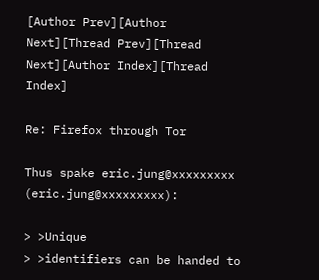[Author Prev][Author Next][Thread Prev][Thread Next][Author Index][Thread Index]

Re: Firefox through Tor

Thus spake eric.jung@xxxxxxxxx (eric.jung@xxxxxxxxx):

> >Unique
> >identifiers can be handed to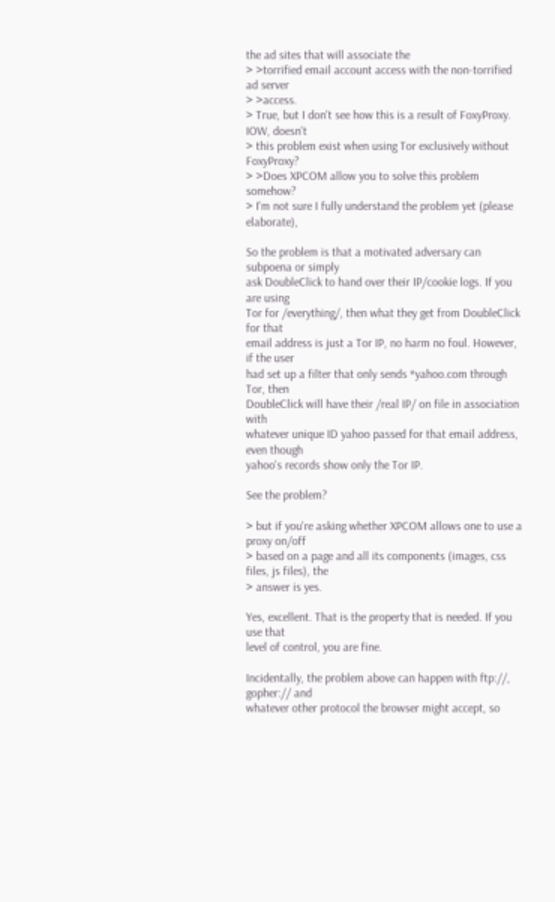the ad sites that will associate the
> >torrified email account access with the non-torrified ad server
> >access.
> True, but I don't see how this is a result of FoxyProxy. IOW, doesn't
> this problem exist when using Tor exclusively without FoxyProxy?
> >Does XPCOM allow you to solve this problem somehow?
> I'm not sure I fully understand the problem yet (please elaborate),

So the problem is that a motivated adversary can subpoena or simply
ask DoubleClick to hand over their IP/cookie logs. If you are using
Tor for /everything/, then what they get from DoubleClick for that
email address is just a Tor IP, no harm no foul. However, if the user
had set up a filter that only sends *yahoo.com through Tor, then
DoubleClick will have their /real IP/ on file in association with
whatever unique ID yahoo passed for that email address, even though
yahoo's records show only the Tor IP.

See the problem?

> but if you're asking whether XPCOM allows one to use a proxy on/off
> based on a page and all its components (images, css files, js files), the
> answer is yes.

Yes, excellent. That is the property that is needed. If you use that
level of control, you are fine.

Incidentally, the problem above can happen with ftp://, gopher:// and
whatever other protocol the browser might accept, so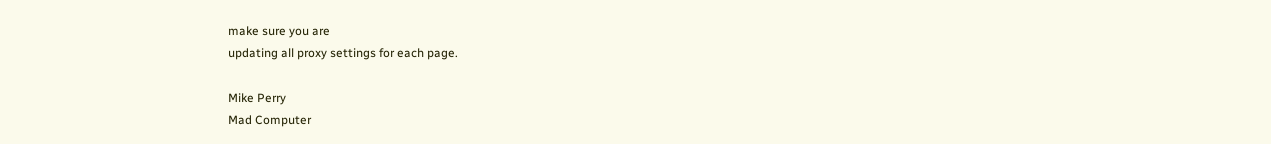make sure you are
updating all proxy settings for each page.

Mike Perry
Mad Computer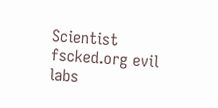Scientist
fscked.org evil labs